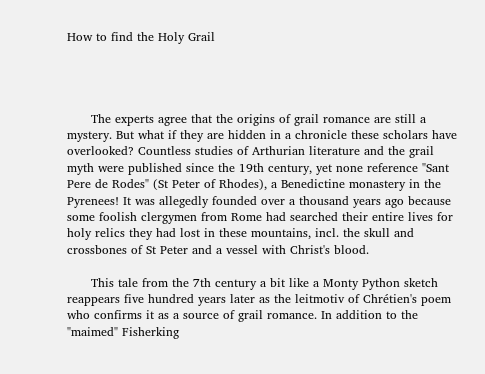How to find the Holy Grail




      The experts agree that the origins of grail romance are still a mystery. But what if they are hidden in a chronicle these scholars have overlooked? Countless studies of Arthurian literature and the grail myth were published since the 19th century, yet none reference "Sant Pere de Rodes" (St Peter of Rhodes), a Benedictine monastery in the Pyrenees! It was allegedly founded over a thousand years ago because some foolish clergymen from Rome had searched their entire lives for holy relics they had lost in these mountains, incl. the skull and crossbones of St Peter and a vessel with Christ's blood.

      This tale from the 7th century a bit like a Monty Python sketch reappears five hundred years later as the leitmotiv of Chrétien's poem who confirms it as a source of grail romance. In addition to the "maimed" Fisherking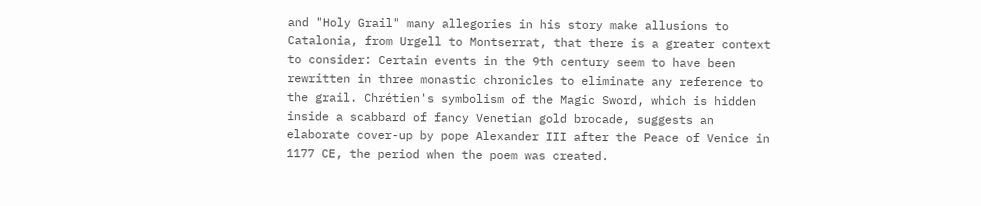and "Holy Grail" many allegories in his story make allusions to Catalonia, from Urgell to Montserrat, that there is a greater context to consider: Certain events in the 9th century seem to have been rewritten in three monastic chronicles to eliminate any reference to the grail. Chrétien's symbolism of the Magic Sword, which is hidden inside a scabbard of fancy Venetian gold brocade, suggests an elaborate cover-up by pope Alexander III after the Peace of Venice in 1177 CE, the period when the poem was created.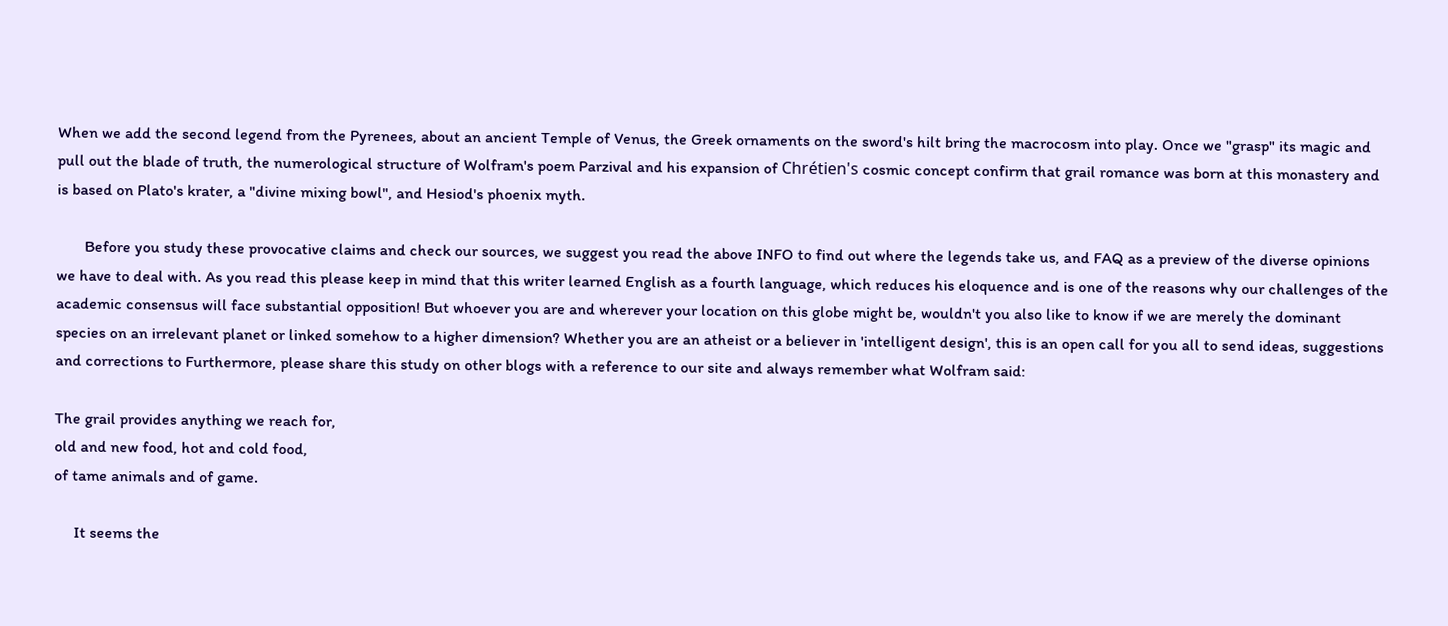When we add the second legend from the Pyrenees, about an ancient Temple of Venus, the Greek ornaments on the sword's hilt bring the macrocosm into play. Once we "grasp" its magic and pull out the blade of truth, the numerological structure of Wolfram's poem Parzival and his expansion of Chrétien's cosmic concept confirm that grail romance was born at this monastery and is based on Plato's krater, a "divine mixing bowl", and Hesiod's phoenix myth.

       Before you study these provocative claims and check our sources, we suggest you read the above INFO to find out where the legends take us, and FAQ as a preview of the diverse opinions we have to deal with. As you read this please keep in mind that this writer learned English as a fourth language, which reduces his eloquence and is one of the reasons why our challenges of the academic consensus will face substantial opposition! But whoever you are and wherever your location on this globe might be, wouldn't you also like to know if we are merely the dominant species on an irrelevant planet or linked somehow to a higher dimension? Whether you are an atheist or a believer in 'intelligent design', this is an open call for you all to send ideas, suggestions and corrections to Furthermore, please share this study on other blogs with a reference to our site and always remember what Wolfram said:

The grail provides anything we reach for,
old and new food, hot and cold food,
of tame animals and of game.

     It seems the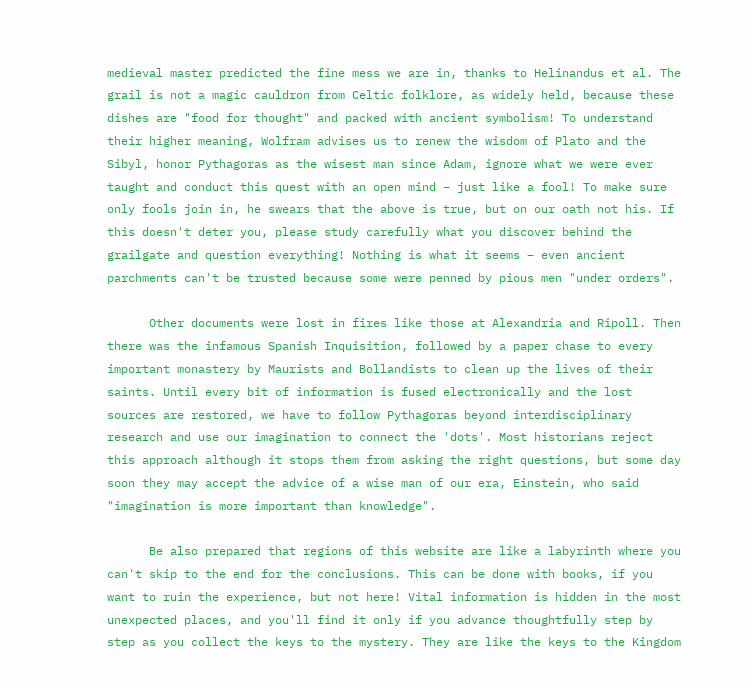medieval master predicted the fine mess we are in, thanks to Helinandus et al. The grail is not a magic cauldron from Celtic folklore, as widely held, because these dishes are "food for thought" and packed with ancient symbolism! To understand their higher meaning, Wolfram advises us to renew the wisdom of Plato and the Sibyl, honor Pythagoras as the wisest man since Adam, ignore what we were ever taught and conduct this quest with an open mind – just like a fool! To make sure only fools join in, he swears that the above is true, but on our oath not his. If this doesn't deter you, please study carefully what you discover behind the grailgate and question everything! Nothing is what it seems – even ancient parchments can't be trusted because some were penned by pious men "under orders".

      Other documents were lost in fires like those at Alexandria and Ripoll. Then there was the infamous Spanish Inquisition, followed by a paper chase to every important monastery by Maurists and Bollandists to clean up the lives of their saints. Until every bit of information is fused electronically and the lost sources are restored, we have to follow Pythagoras beyond interdisciplinary research and use our imagination to connect the 'dots'. Most historians reject this approach although it stops them from asking the right questions, but some day soon they may accept the advice of a wise man of our era, Einstein, who said "imagination is more important than knowledge".

      Be also prepared that regions of this website are like a labyrinth where you can't skip to the end for the conclusions. This can be done with books, if you want to ruin the experience, but not here! Vital information is hidden in the most unexpected places, and you'll find it only if you advance thoughtfully step by step as you collect the keys to the mystery. They are like the keys to the Kingdom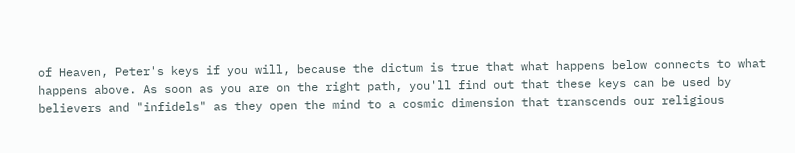of Heaven, Peter's keys if you will, because the dictum is true that what happens below connects to what happens above. As soon as you are on the right path, you'll find out that these keys can be used by believers and "infidels" as they open the mind to a cosmic dimension that transcends our religious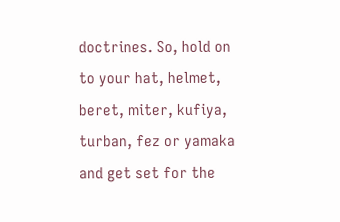doctrines. So, hold on to your hat, helmet, beret, miter, kufiya, turban, fez or yamaka and get set for the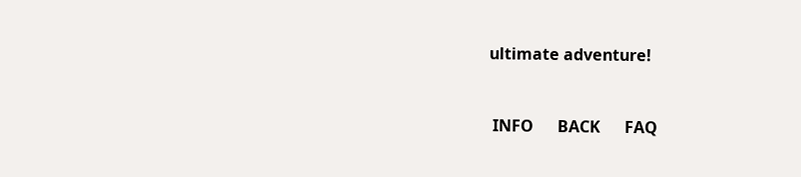ultimate adventure!


 INFO      BACK      FAQ